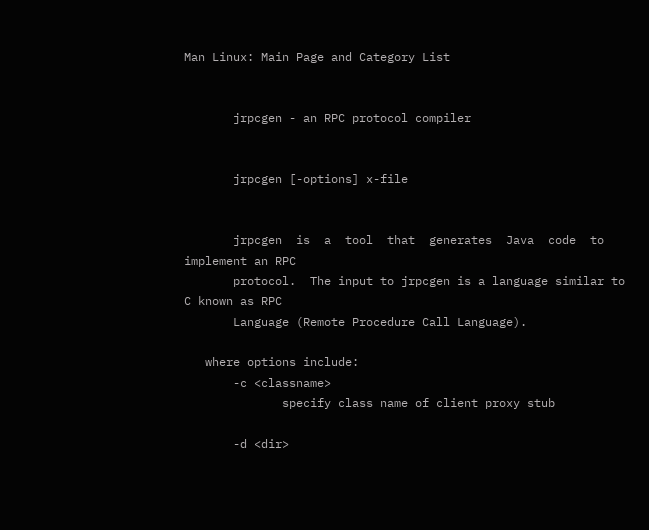Man Linux: Main Page and Category List


       jrpcgen - an RPC protocol compiler


       jrpcgen [-options] x-file


       jrpcgen  is  a  tool  that  generates  Java  code  to  implement an RPC
       protocol.  The input to jrpcgen is a language similar to C known as RPC
       Language (Remote Procedure Call Language).

   where options include:
       -c <classname>
              specify class name of client proxy stub

       -d <dir>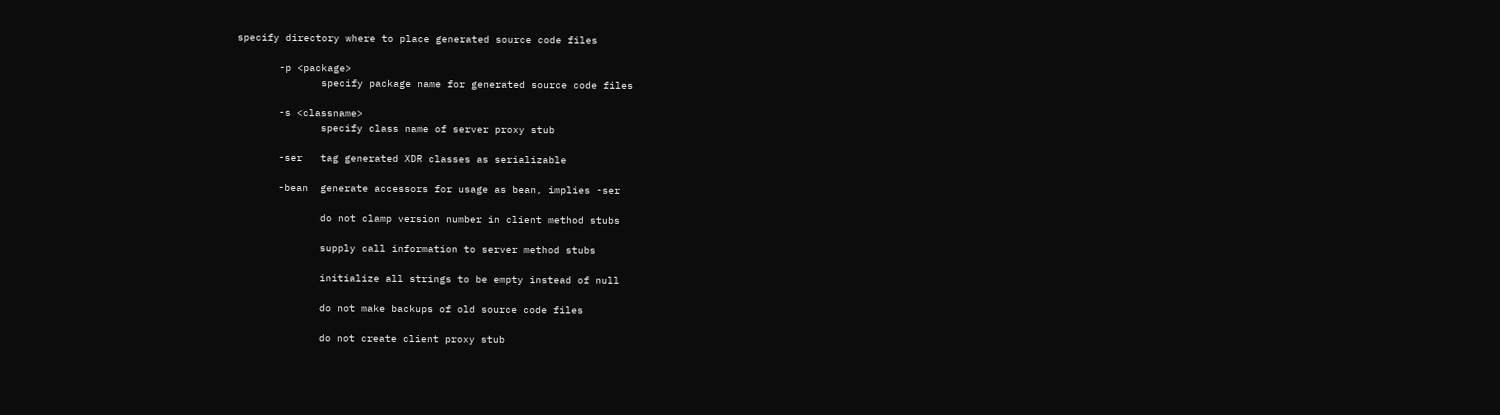specify directory where to place generated source code files

       -p <package>
              specify package name for generated source code files

       -s <classname>
              specify class name of server proxy stub

       -ser   tag generated XDR classes as serializable

       -bean  generate accessors for usage as bean, implies -ser

              do not clamp version number in client method stubs

              supply call information to server method stubs

              initialize all strings to be empty instead of null

              do not make backups of old source code files

              do not create client proxy stub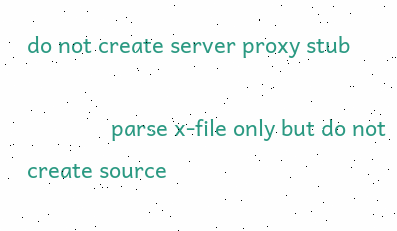do not create server proxy stub

              parse x-file only but do not create source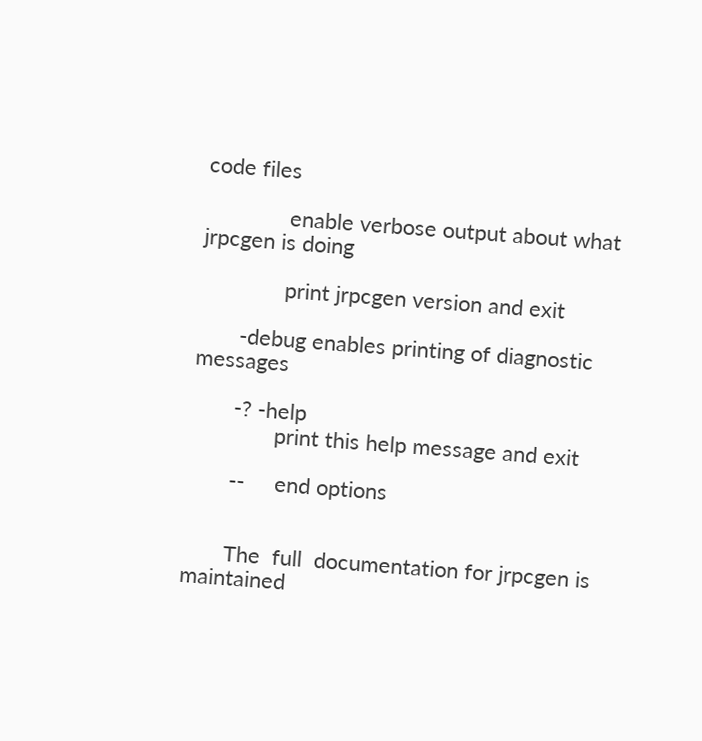code files

              enable verbose output about what jrpcgen is doing

              print jrpcgen version and exit

       -debug enables printing of diagnostic messages

       -? -help
              print this help message and exit

       --     end options


       The  full  documentation for jrpcgen is maintained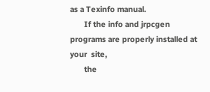as a Texinfo manual.
       If the info and jrpcgen programs are properly installed at  your  site,
       the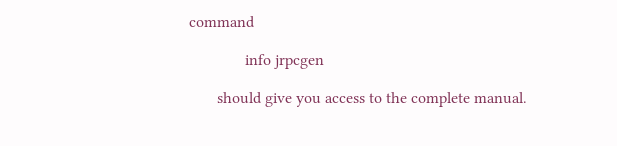command

              info jrpcgen

       should give you access to the complete manual.